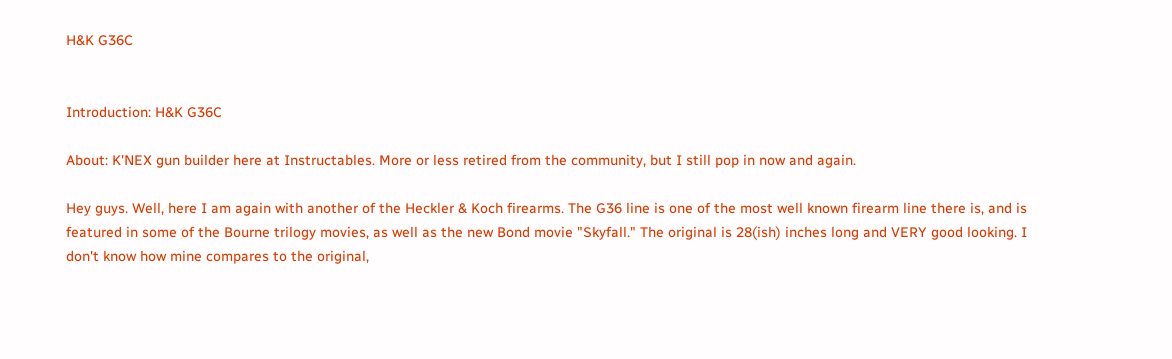H&K G36C


Introduction: H&K G36C

About: K'NEX gun builder here at Instructables. More or less retired from the community, but I still pop in now and again.

Hey guys. Well, here I am again with another of the Heckler & Koch firearms. The G36 line is one of the most well known firearm line there is, and is featured in some of the Bourne trilogy movies, as well as the new Bond movie "Skyfall." The original is 28(ish) inches long and VERY good looking. I don't know how mine compares to the original,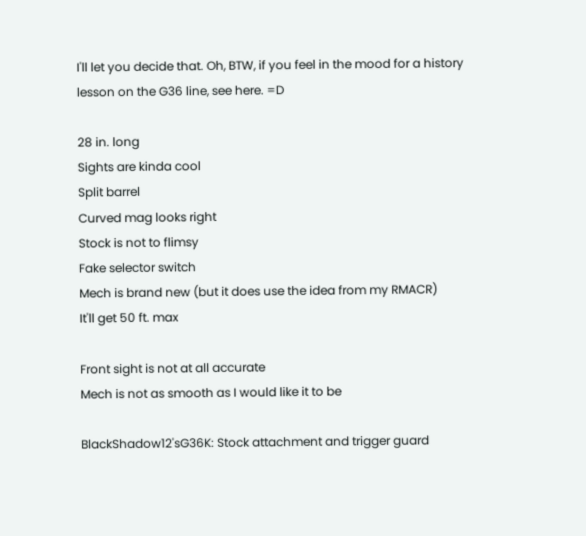I'll let you decide that. Oh, BTW, if you feel in the mood for a history lesson on the G36 line, see here. =D

28 in. long
Sights are kinda cool
Split barrel
Curved mag looks right
Stock is not to flimsy
Fake selector switch
Mech is brand new (but it does use the idea from my RMACR)
It'll get 50 ft. max

Front sight is not at all accurate
Mech is not as smooth as I would like it to be

BlackShadow12'sG36K: Stock attachment and trigger guard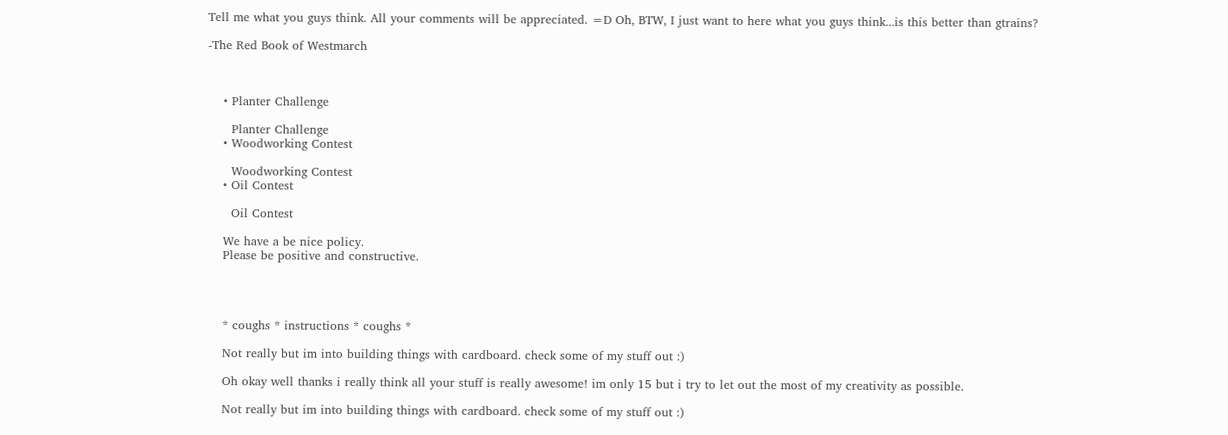Tell me what you guys think. All your comments will be appreciated. =D Oh, BTW, I just want to here what you guys think...is this better than gtrains?

-The Red Book of Westmarch



    • Planter Challenge

      Planter Challenge
    • Woodworking Contest

      Woodworking Contest
    • Oil Contest

      Oil Contest

    We have a be nice policy.
    Please be positive and constructive.




    * coughs * instructions * coughs *

    Not really but im into building things with cardboard. check some of my stuff out :)

    Oh okay well thanks i really think all your stuff is really awesome! im only 15 but i try to let out the most of my creativity as possible.

    Not really but im into building things with cardboard. check some of my stuff out :)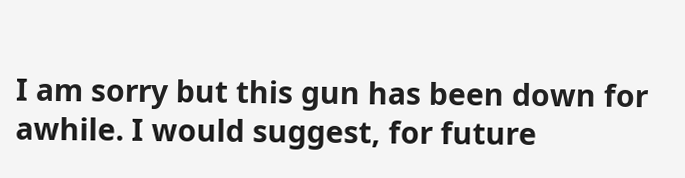I am sorry but this gun has been down for awhile. I would suggest, for future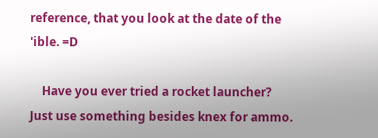reference, that you look at the date of the 'ible. =D

    Have you ever tried a rocket launcher? Just use something besides knex for ammo.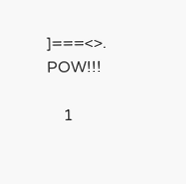]===<>. POW!!!

    1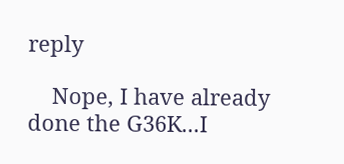reply

    Nope, I have already done the G36K...I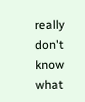really don't know what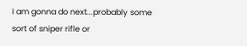I am gonna do next...probably some sort of sniper rifle or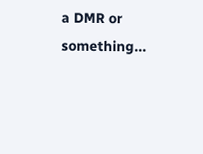a DMR or something...